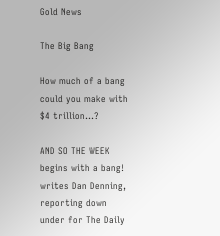Gold News

The Big Bang

How much of a bang could you make with $4 trillion...?

AND SO THE WEEK begins with a bang! writes Dan Denning, reporting down under for The Daily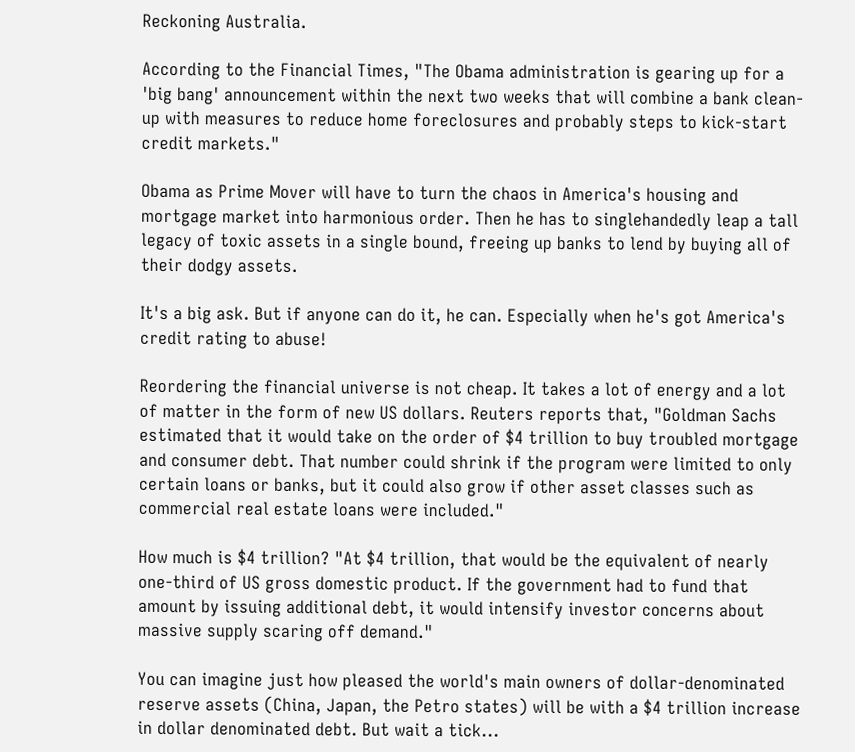Reckoning Australia.

According to the Financial Times, "The Obama administration is gearing up for a 'big bang' announcement within the next two weeks that will combine a bank clean-up with measures to reduce home foreclosures and probably steps to kick-start credit markets."

Obama as Prime Mover will have to turn the chaos in America's housing and mortgage market into harmonious order. Then he has to singlehandedly leap a tall legacy of toxic assets in a single bound, freeing up banks to lend by buying all of their dodgy assets.

It's a big ask. But if anyone can do it, he can. Especially when he's got America's credit rating to abuse!

Reordering the financial universe is not cheap. It takes a lot of energy and a lot of matter in the form of new US dollars. Reuters reports that, "Goldman Sachs estimated that it would take on the order of $4 trillion to buy troubled mortgage and consumer debt. That number could shrink if the program were limited to only certain loans or banks, but it could also grow if other asset classes such as commercial real estate loans were included."

How much is $4 trillion? "At $4 trillion, that would be the equivalent of nearly one-third of US gross domestic product. If the government had to fund that amount by issuing additional debt, it would intensify investor concerns about massive supply scaring off demand."

You can imagine just how pleased the world's main owners of dollar-denominated reserve assets (China, Japan, the Petro states) will be with a $4 trillion increase in dollar denominated debt. But wait a tick...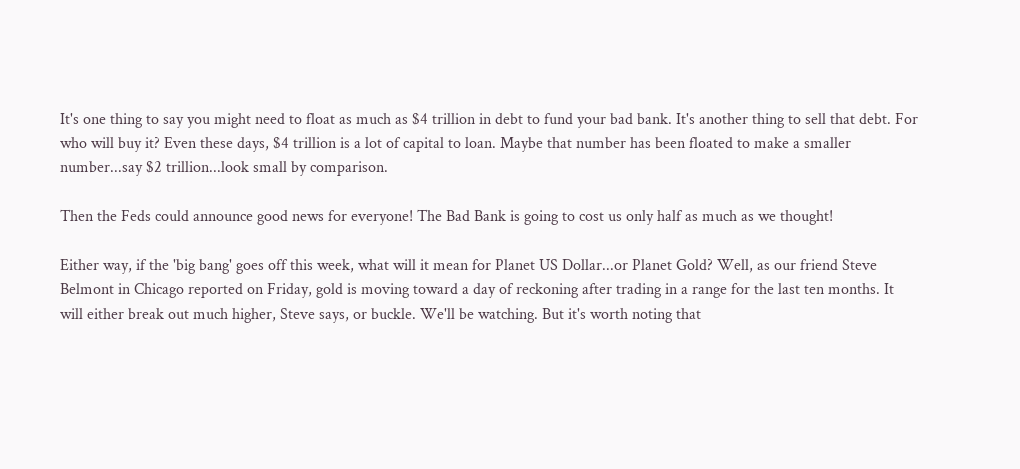It's one thing to say you might need to float as much as $4 trillion in debt to fund your bad bank. It's another thing to sell that debt. For who will buy it? Even these days, $4 trillion is a lot of capital to loan. Maybe that number has been floated to make a smaller number...say $2 trillion...look small by comparison.

Then the Feds could announce good news for everyone! The Bad Bank is going to cost us only half as much as we thought!

Either way, if the 'big bang' goes off this week, what will it mean for Planet US Dollar...or Planet Gold? Well, as our friend Steve Belmont in Chicago reported on Friday, gold is moving toward a day of reckoning after trading in a range for the last ten months. It will either break out much higher, Steve says, or buckle. We'll be watching. But it's worth noting that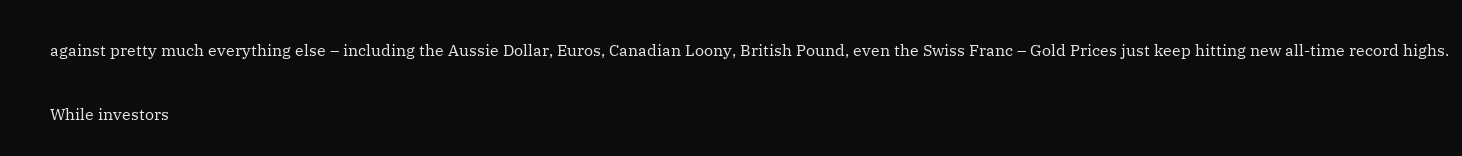against pretty much everything else – including the Aussie Dollar, Euros, Canadian Loony, British Pound, even the Swiss Franc – Gold Prices just keep hitting new all-time record highs.

While investors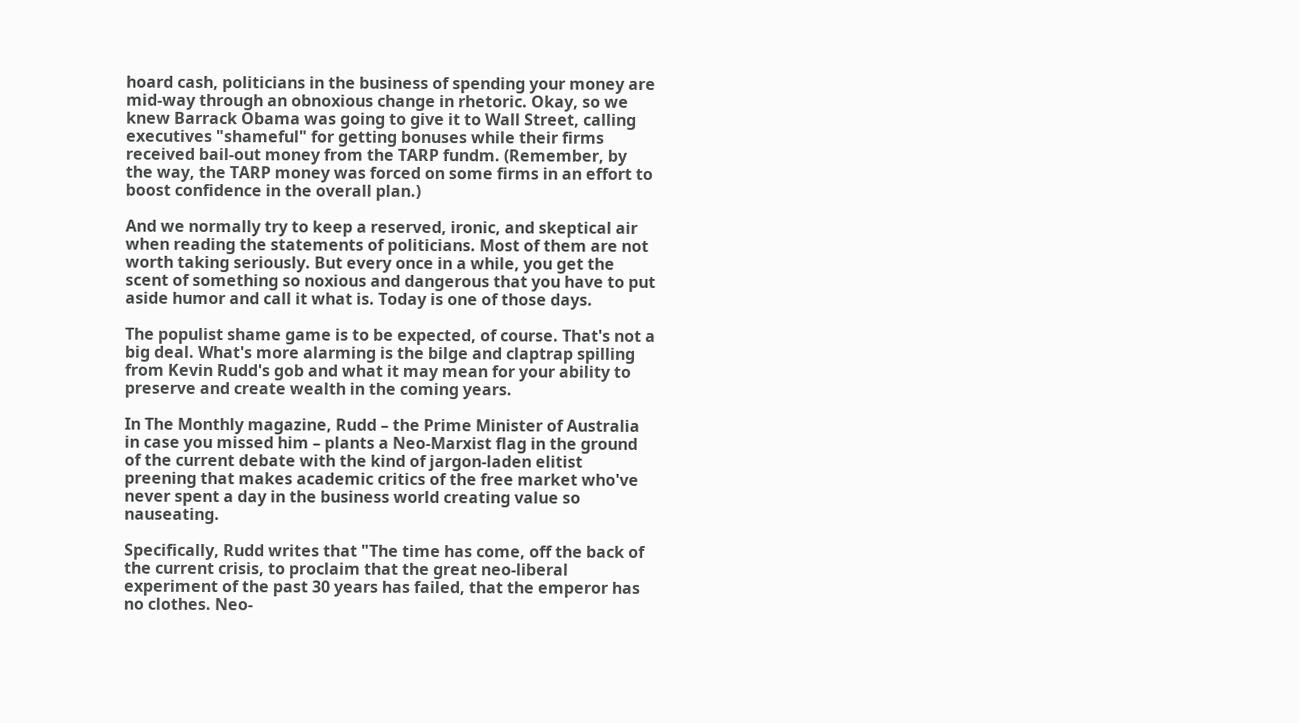hoard cash, politicians in the business of spending your money are mid-way through an obnoxious change in rhetoric. Okay, so we knew Barrack Obama was going to give it to Wall Street, calling executives "shameful" for getting bonuses while their firms received bail-out money from the TARP fundm. (Remember, by the way, the TARP money was forced on some firms in an effort to boost confidence in the overall plan.)

And we normally try to keep a reserved, ironic, and skeptical air when reading the statements of politicians. Most of them are not worth taking seriously. But every once in a while, you get the scent of something so noxious and dangerous that you have to put aside humor and call it what is. Today is one of those days.

The populist shame game is to be expected, of course. That's not a big deal. What's more alarming is the bilge and claptrap spilling from Kevin Rudd's gob and what it may mean for your ability to preserve and create wealth in the coming years.

In The Monthly magazine, Rudd – the Prime Minister of Australia in case you missed him – plants a Neo-Marxist flag in the ground of the current debate with the kind of jargon-laden elitist preening that makes academic critics of the free market who've never spent a day in the business world creating value so nauseating.

Specifically, Rudd writes that "The time has come, off the back of the current crisis, to proclaim that the great neo-liberal experiment of the past 30 years has failed, that the emperor has no clothes. Neo-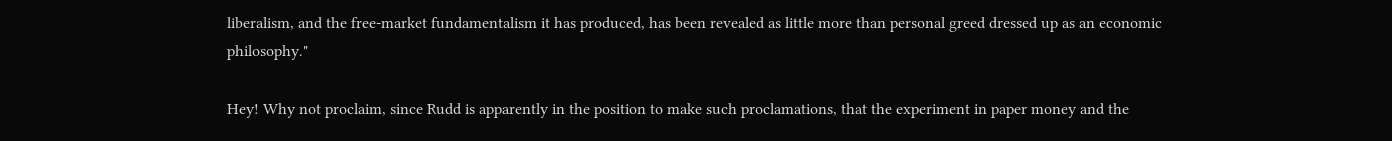liberalism, and the free-market fundamentalism it has produced, has been revealed as little more than personal greed dressed up as an economic philosophy."

Hey! Why not proclaim, since Rudd is apparently in the position to make such proclamations, that the experiment in paper money and the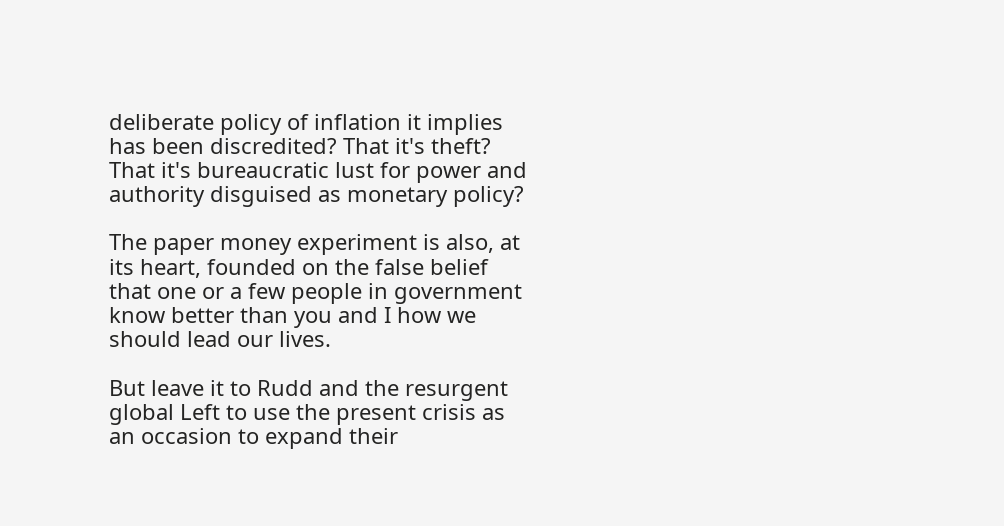deliberate policy of inflation it implies has been discredited? That it's theft? That it's bureaucratic lust for power and authority disguised as monetary policy?

The paper money experiment is also, at its heart, founded on the false belief that one or a few people in government know better than you and I how we should lead our lives.

But leave it to Rudd and the resurgent global Left to use the present crisis as an occasion to expand their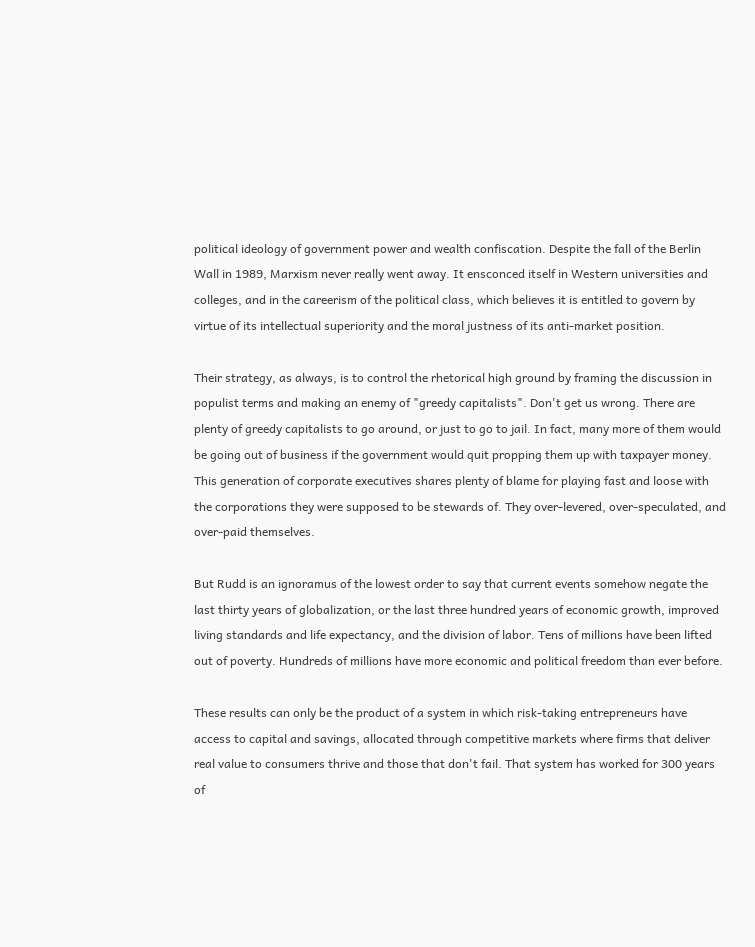political ideology of government power and wealth confiscation. Despite the fall of the Berlin Wall in 1989, Marxism never really went away. It ensconced itself in Western universities and colleges, and in the careerism of the political class, which believes it is entitled to govern by virtue of its intellectual superiority and the moral justness of its anti-market position.

Their strategy, as always, is to control the rhetorical high ground by framing the discussion in populist terms and making an enemy of "greedy capitalists". Don't get us wrong. There are plenty of greedy capitalists to go around, or just to go to jail. In fact, many more of them would be going out of business if the government would quit propping them up with taxpayer money. This generation of corporate executives shares plenty of blame for playing fast and loose with the corporations they were supposed to be stewards of. They over-levered, over-speculated, and over-paid themselves.

But Rudd is an ignoramus of the lowest order to say that current events somehow negate the last thirty years of globalization, or the last three hundred years of economic growth, improved living standards and life expectancy, and the division of labor. Tens of millions have been lifted out of poverty. Hundreds of millions have more economic and political freedom than ever before.

These results can only be the product of a system in which risk-taking entrepreneurs have access to capital and savings, allocated through competitive markets where firms that deliver real value to consumers thrive and those that don't fail. That system has worked for 300 years of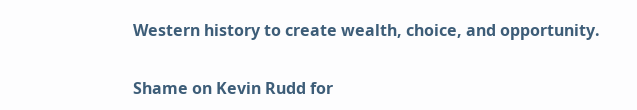Western history to create wealth, choice, and opportunity.

Shame on Kevin Rudd for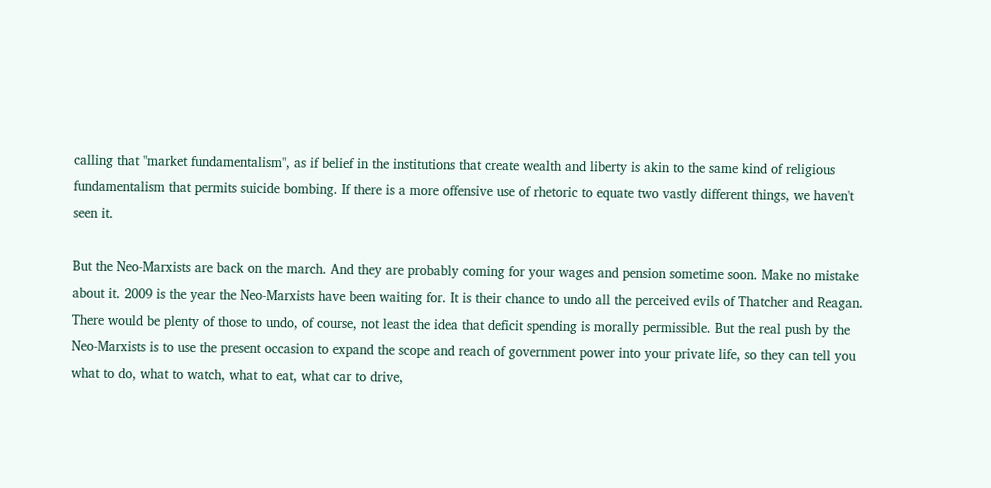calling that "market fundamentalism", as if belief in the institutions that create wealth and liberty is akin to the same kind of religious fundamentalism that permits suicide bombing. If there is a more offensive use of rhetoric to equate two vastly different things, we haven't seen it.

But the Neo-Marxists are back on the march. And they are probably coming for your wages and pension sometime soon. Make no mistake about it. 2009 is the year the Neo-Marxists have been waiting for. It is their chance to undo all the perceived evils of Thatcher and Reagan. There would be plenty of those to undo, of course, not least the idea that deficit spending is morally permissible. But the real push by the Neo-Marxists is to use the present occasion to expand the scope and reach of government power into your private life, so they can tell you what to do, what to watch, what to eat, what car to drive,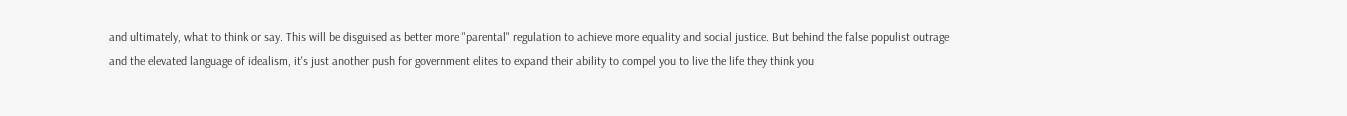and ultimately, what to think or say. This will be disguised as better more "parental" regulation to achieve more equality and social justice. But behind the false populist outrage and the elevated language of idealism, it's just another push for government elites to expand their ability to compel you to live the life they think you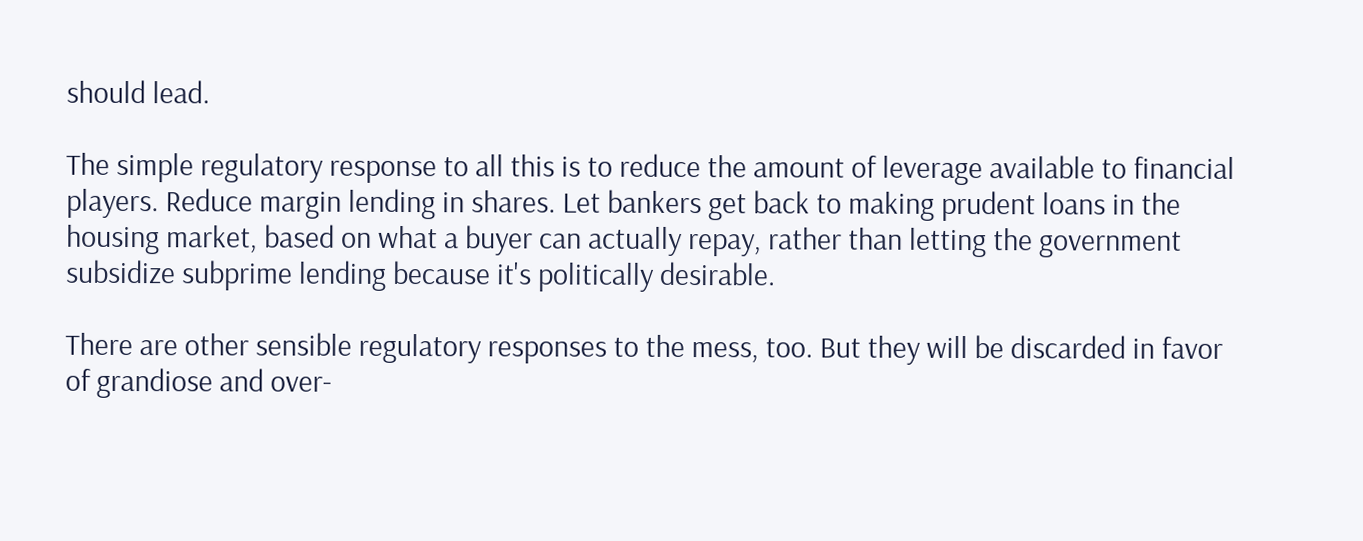should lead.

The simple regulatory response to all this is to reduce the amount of leverage available to financial players. Reduce margin lending in shares. Let bankers get back to making prudent loans in the housing market, based on what a buyer can actually repay, rather than letting the government subsidize subprime lending because it's politically desirable.

There are other sensible regulatory responses to the mess, too. But they will be discarded in favor of grandiose and over-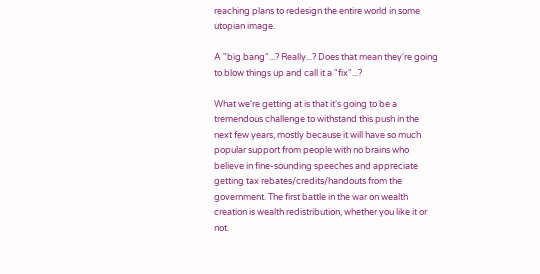reaching plans to redesign the entire world in some utopian image.

A "big bang"...? Really...? Does that mean they're going to blow things up and call it a "fix"...?

What we're getting at is that it's going to be a tremendous challenge to withstand this push in the next few years, mostly because it will have so much popular support from people with no brains who believe in fine-sounding speeches and appreciate getting tax rebates/credits/handouts from the government. The first battle in the war on wealth creation is wealth redistribution, whether you like it or not.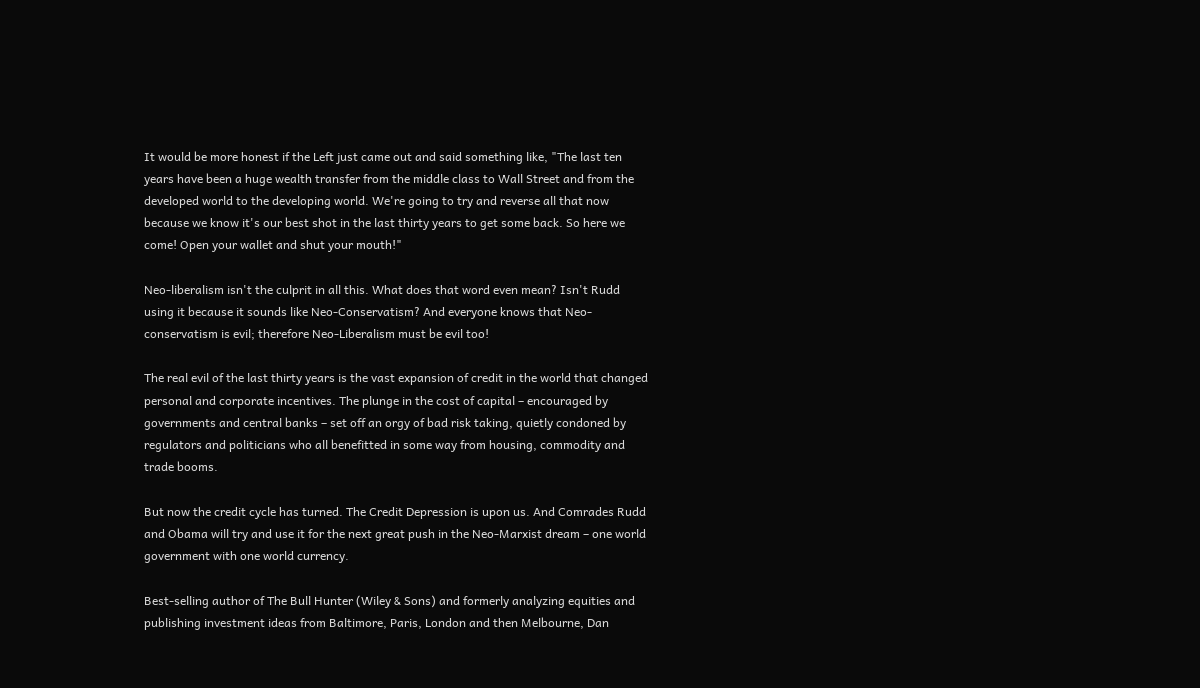It would be more honest if the Left just came out and said something like, "The last ten years have been a huge wealth transfer from the middle class to Wall Street and from the developed world to the developing world. We're going to try and reverse all that now because we know it's our best shot in the last thirty years to get some back. So here we come! Open your wallet and shut your mouth!"

Neo-liberalism isn't the culprit in all this. What does that word even mean? Isn't Rudd using it because it sounds like Neo-Conservatism? And everyone knows that Neo-conservatism is evil; therefore Neo-Liberalism must be evil too!

The real evil of the last thirty years is the vast expansion of credit in the world that changed personal and corporate incentives. The plunge in the cost of capital – encouraged by governments and central banks – set off an orgy of bad risk taking, quietly condoned by regulators and politicians who all benefitted in some way from housing, commodity and trade booms.

But now the credit cycle has turned. The Credit Depression is upon us. And Comrades Rudd and Obama will try and use it for the next great push in the Neo-Marxist dream – one world government with one world currency.

Best-selling author of The Bull Hunter (Wiley & Sons) and formerly analyzing equities and publishing investment ideas from Baltimore, Paris, London and then Melbourne, Dan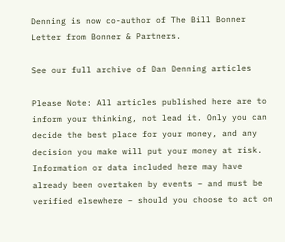Denning is now co-author of The Bill Bonner Letter from Bonner & Partners.

See our full archive of Dan Denning articles

Please Note: All articles published here are to inform your thinking, not lead it. Only you can decide the best place for your money, and any decision you make will put your money at risk. Information or data included here may have already been overtaken by events – and must be verified elsewhere – should you choose to act on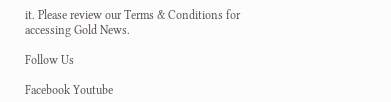it. Please review our Terms & Conditions for accessing Gold News.

Follow Us

Facebook Youtube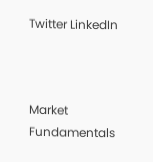Twitter LinkedIn



Market Fundamentals